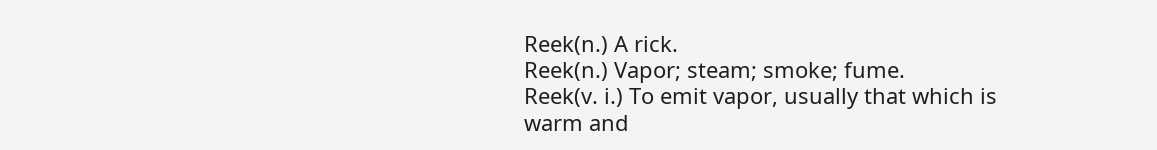Reek(n.) A rick.
Reek(n.) Vapor; steam; smoke; fume.
Reek(v. i.) To emit vapor, usually that which is warm and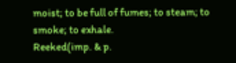moist; to be full of fumes; to steam; to smoke; to exhale.
Reeked(imp. & p.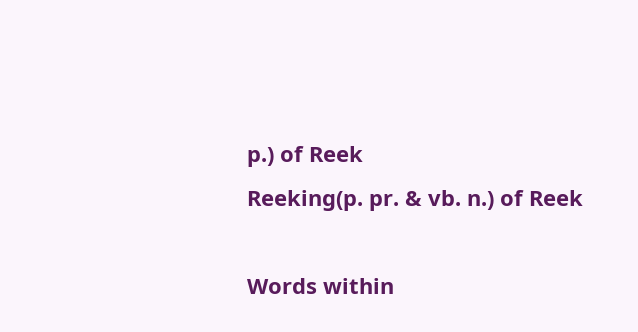p.) of Reek
Reeking(p. pr. & vb. n.) of Reek

Words within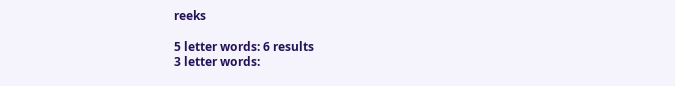reeks

5 letter words: 6 results
3 letter words: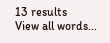13 results
View all words...